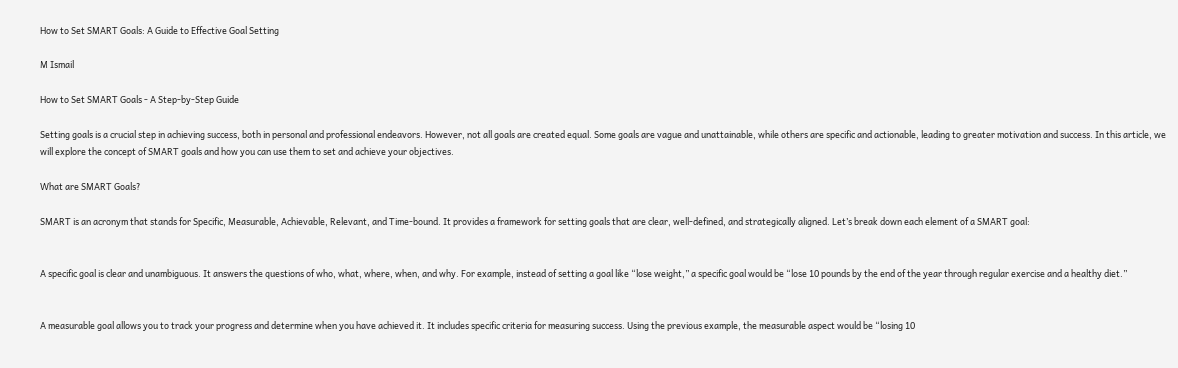How to Set SMART Goals: A Guide to Effective Goal Setting

M Ismail

How to Set SMART Goals - A Step-by-Step Guide

Setting goals is a crucial step in achieving success, both in personal and professional endeavors. However, not all goals are created equal. Some goals are vague and unattainable, while others are specific and actionable, leading to greater motivation and success. In this article, we will explore the concept of SMART goals and how you can use them to set and achieve your objectives.

What are SMART Goals?

SMART is an acronym that stands for Specific, Measurable, Achievable, Relevant, and Time-bound. It provides a framework for setting goals that are clear, well-defined, and strategically aligned. Let’s break down each element of a SMART goal:


A specific goal is clear and unambiguous. It answers the questions of who, what, where, when, and why. For example, instead of setting a goal like “lose weight,” a specific goal would be “lose 10 pounds by the end of the year through regular exercise and a healthy diet.”


A measurable goal allows you to track your progress and determine when you have achieved it. It includes specific criteria for measuring success. Using the previous example, the measurable aspect would be “losing 10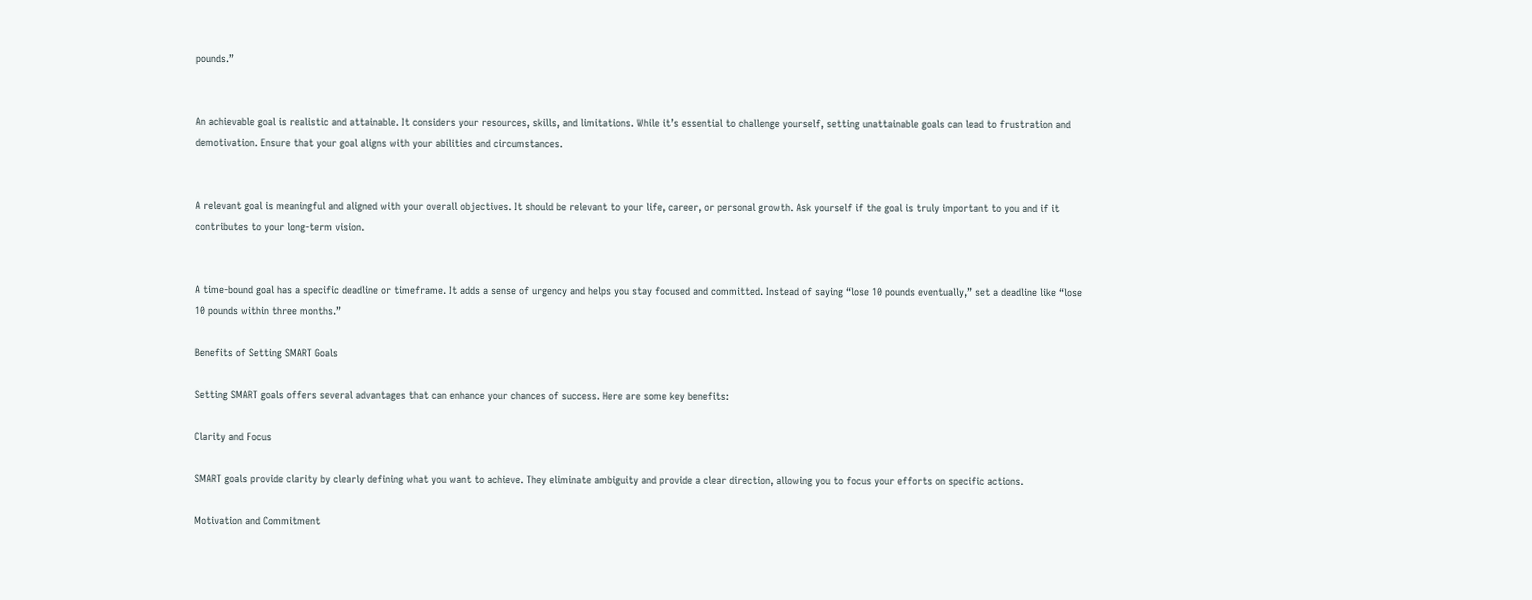pounds.”


An achievable goal is realistic and attainable. It considers your resources, skills, and limitations. While it’s essential to challenge yourself, setting unattainable goals can lead to frustration and demotivation. Ensure that your goal aligns with your abilities and circumstances.


A relevant goal is meaningful and aligned with your overall objectives. It should be relevant to your life, career, or personal growth. Ask yourself if the goal is truly important to you and if it contributes to your long-term vision.


A time-bound goal has a specific deadline or timeframe. It adds a sense of urgency and helps you stay focused and committed. Instead of saying “lose 10 pounds eventually,” set a deadline like “lose 10 pounds within three months.”

Benefits of Setting SMART Goals

Setting SMART goals offers several advantages that can enhance your chances of success. Here are some key benefits:

Clarity and Focus

SMART goals provide clarity by clearly defining what you want to achieve. They eliminate ambiguity and provide a clear direction, allowing you to focus your efforts on specific actions.

Motivation and Commitment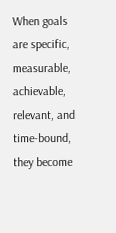When goals are specific, measurable, achievable, relevant, and time-bound, they become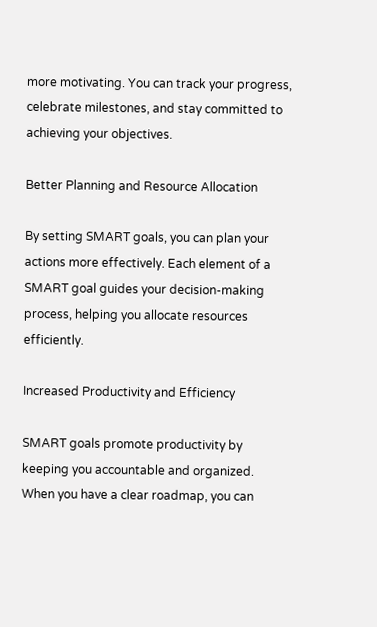more motivating. You can track your progress, celebrate milestones, and stay committed to achieving your objectives.

Better Planning and Resource Allocation

By setting SMART goals, you can plan your actions more effectively. Each element of a SMART goal guides your decision-making process, helping you allocate resources efficiently.

Increased Productivity and Efficiency

SMART goals promote productivity by keeping you accountable and organized. When you have a clear roadmap, you can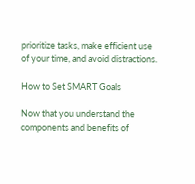prioritize tasks, make efficient use of your time, and avoid distractions.

How to Set SMART Goals

Now that you understand the components and benefits of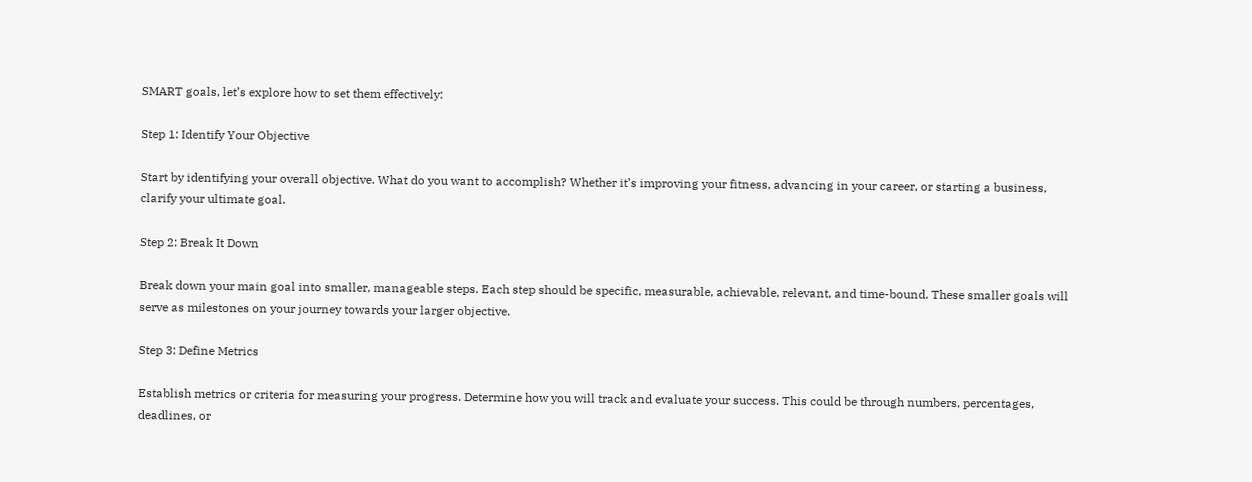SMART goals, let’s explore how to set them effectively:

Step 1: Identify Your Objective

Start by identifying your overall objective. What do you want to accomplish? Whether it’s improving your fitness, advancing in your career, or starting a business, clarify your ultimate goal.

Step 2: Break It Down

Break down your main goal into smaller, manageable steps. Each step should be specific, measurable, achievable, relevant, and time-bound. These smaller goals will serve as milestones on your journey towards your larger objective.

Step 3: Define Metrics

Establish metrics or criteria for measuring your progress. Determine how you will track and evaluate your success. This could be through numbers, percentages, deadlines, or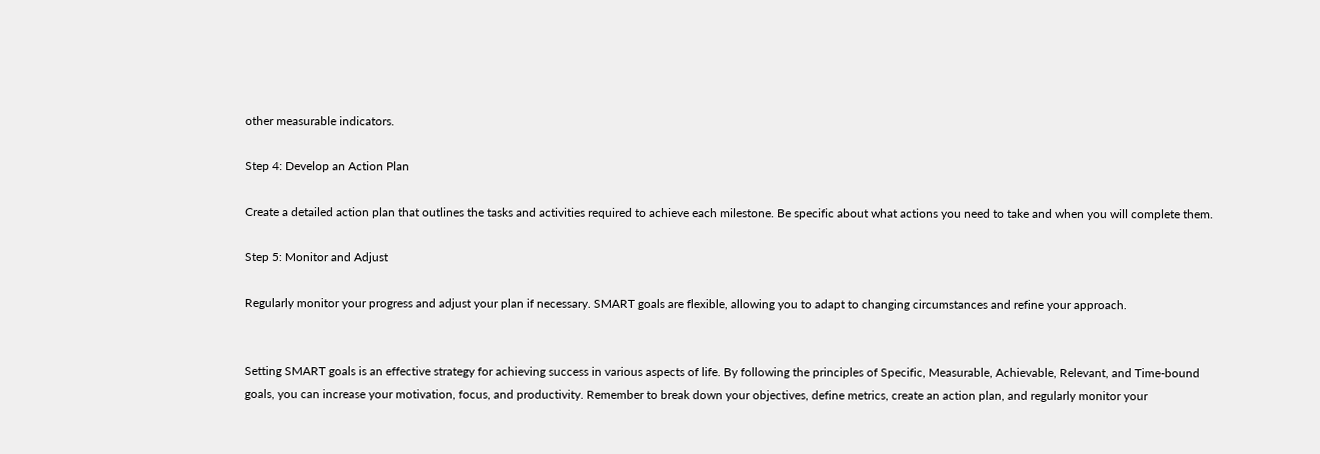other measurable indicators.

Step 4: Develop an Action Plan

Create a detailed action plan that outlines the tasks and activities required to achieve each milestone. Be specific about what actions you need to take and when you will complete them.

Step 5: Monitor and Adjust

Regularly monitor your progress and adjust your plan if necessary. SMART goals are flexible, allowing you to adapt to changing circumstances and refine your approach.


Setting SMART goals is an effective strategy for achieving success in various aspects of life. By following the principles of Specific, Measurable, Achievable, Relevant, and Time-bound goals, you can increase your motivation, focus, and productivity. Remember to break down your objectives, define metrics, create an action plan, and regularly monitor your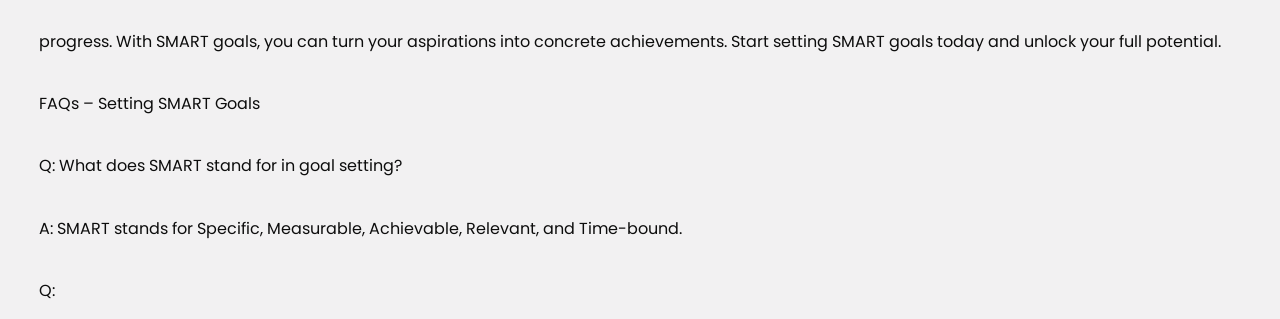progress. With SMART goals, you can turn your aspirations into concrete achievements. Start setting SMART goals today and unlock your full potential.

FAQs – Setting SMART Goals

Q: What does SMART stand for in goal setting?

A: SMART stands for Specific, Measurable, Achievable, Relevant, and Time-bound.

Q: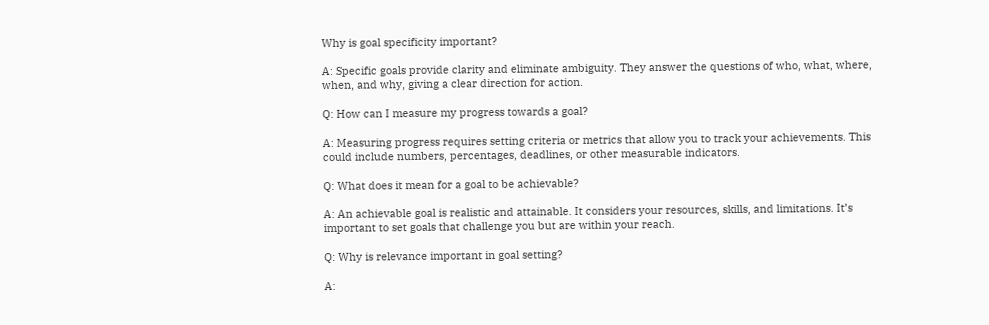Why is goal specificity important?

A: Specific goals provide clarity and eliminate ambiguity. They answer the questions of who, what, where, when, and why, giving a clear direction for action.

Q: How can I measure my progress towards a goal?

A: Measuring progress requires setting criteria or metrics that allow you to track your achievements. This could include numbers, percentages, deadlines, or other measurable indicators.

Q: What does it mean for a goal to be achievable?

A: An achievable goal is realistic and attainable. It considers your resources, skills, and limitations. It’s important to set goals that challenge you but are within your reach.

Q: Why is relevance important in goal setting?

A: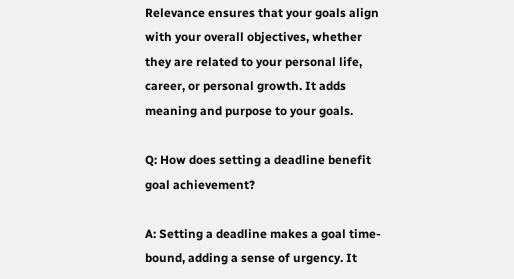Relevance ensures that your goals align with your overall objectives, whether they are related to your personal life, career, or personal growth. It adds meaning and purpose to your goals.

Q: How does setting a deadline benefit goal achievement?

A: Setting a deadline makes a goal time-bound, adding a sense of urgency. It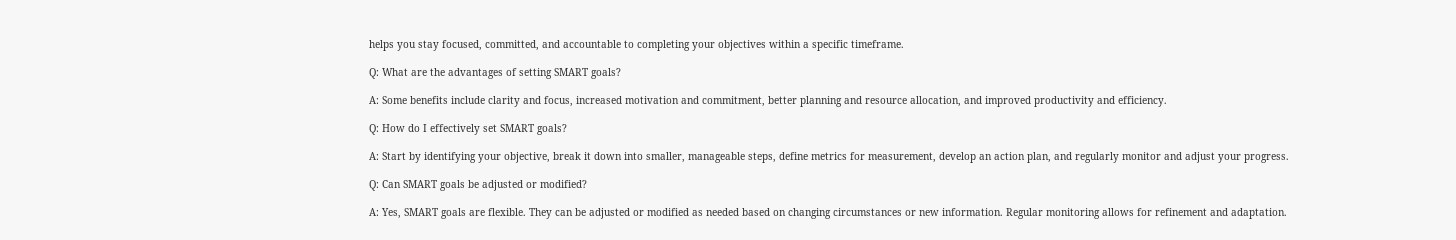helps you stay focused, committed, and accountable to completing your objectives within a specific timeframe.

Q: What are the advantages of setting SMART goals?

A: Some benefits include clarity and focus, increased motivation and commitment, better planning and resource allocation, and improved productivity and efficiency.

Q: How do I effectively set SMART goals?

A: Start by identifying your objective, break it down into smaller, manageable steps, define metrics for measurement, develop an action plan, and regularly monitor and adjust your progress.

Q: Can SMART goals be adjusted or modified?

A: Yes, SMART goals are flexible. They can be adjusted or modified as needed based on changing circumstances or new information. Regular monitoring allows for refinement and adaptation.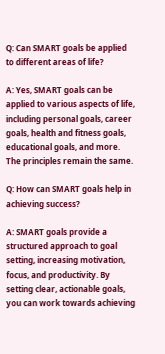Q: Can SMART goals be applied to different areas of life?

A: Yes, SMART goals can be applied to various aspects of life, including personal goals, career goals, health and fitness goals, educational goals, and more. The principles remain the same.

Q: How can SMART goals help in achieving success?

A: SMART goals provide a structured approach to goal setting, increasing motivation, focus, and productivity. By setting clear, actionable goals, you can work towards achieving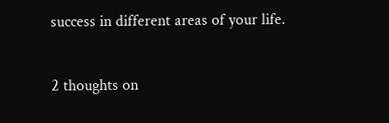success in different areas of your life.

2 thoughts on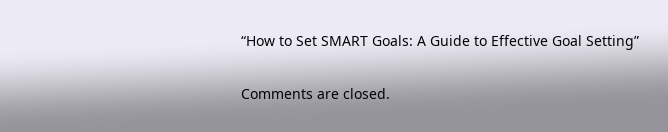“How to Set SMART Goals: A Guide to Effective Goal Setting”

Comments are closed.